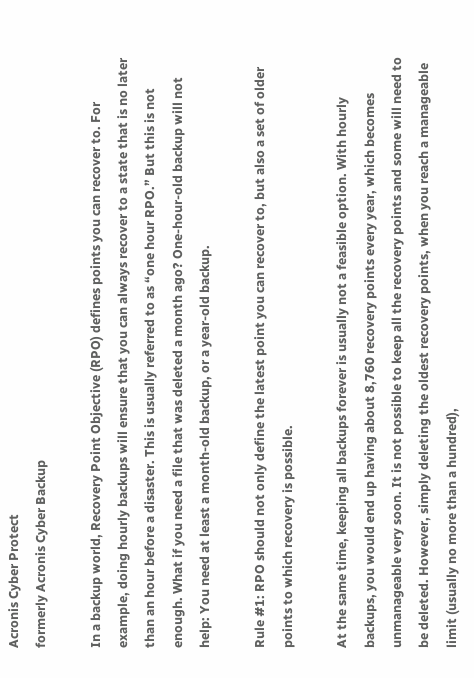Acronis Cyber Protect
formerly Acronis Cyber Backup

In a backup world, Recovery Point Objective (RPO) defines points you can recover to. For example, doing hourly backups will ensure that you can always recover to a state that is no later than an hour before a disaster. This is usually referred to as “one hour RPO.” But this is not enough. What if you need a file that was deleted a month ago? One-hour-old backup will not help: You need at least a month-old backup, or a year-old backup.

Rule #1: RPO should not only define the latest point you can recover to, but also a set of older points to which recovery is possible.

At the same time, keeping all backups forever is usually not a feasible option. With hourly backups, you would end up having about 8,760 recovery points every year, which becomes unmanageable very soon. It is not possible to keep all the recovery points and some will need to be deleted. However, simply deleting the oldest recovery points, when you reach a manageable limit (usually no more than a hundred),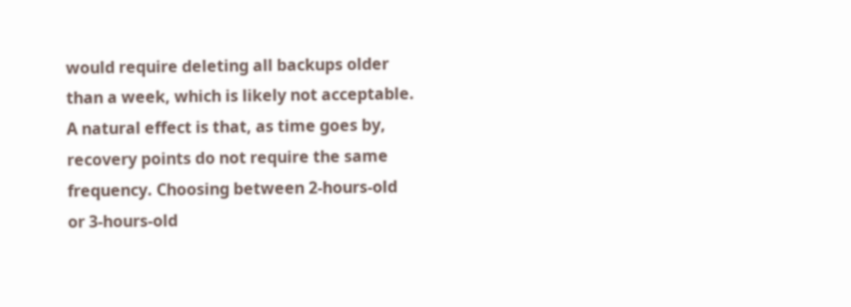would require deleting all backups older than a week, which is likely not acceptable. A natural effect is that, as time goes by, recovery points do not require the same frequency. Choosing between 2-hours-old or 3-hours-old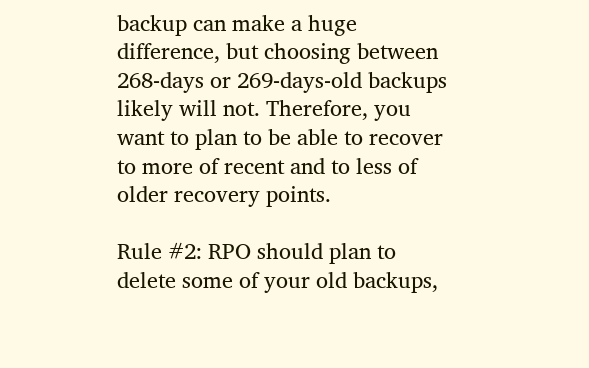backup can make a huge difference, but choosing between 268-days or 269-days-old backups likely will not. Therefore, you want to plan to be able to recover to more of recent and to less of older recovery points.

Rule #2: RPO should plan to delete some of your old backups,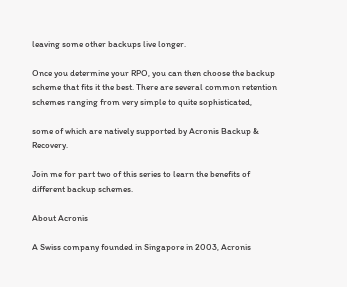leaving some other backups live longer.

Once you determine your RPO, you can then choose the backup scheme that fits it the best. There are several common retention schemes ranging from very simple to quite sophisticated,

some of which are natively supported by Acronis Backup & Recovery.

Join me for part two of this series to learn the benefits of different backup schemes.

About Acronis

A Swiss company founded in Singapore in 2003, Acronis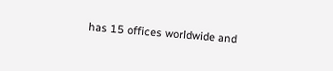has 15 offices worldwide and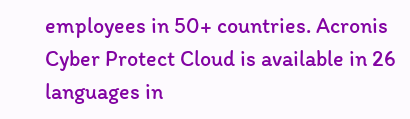employees in 50+ countries. Acronis Cyber Protect Cloud is available in 26 languages in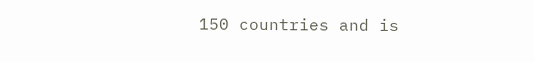150 countries and is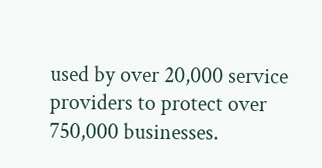used by over 20,000 service providers to protect over 750,000 businesses.